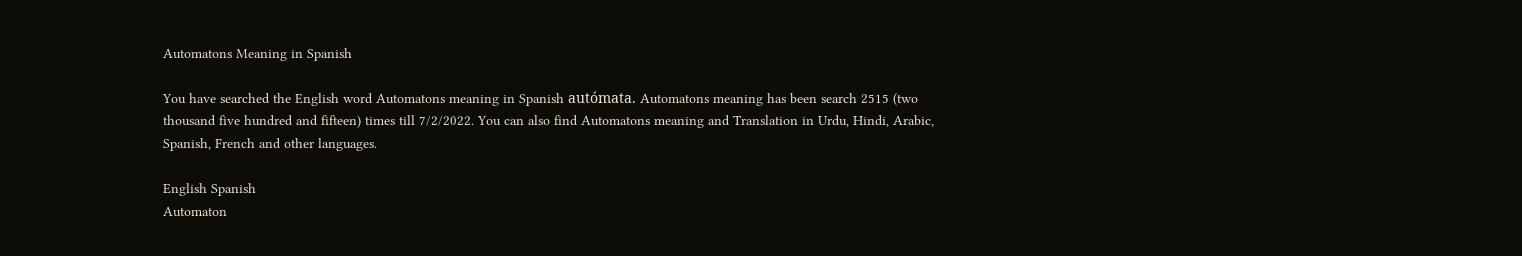Automatons Meaning in Spanish

You have searched the English word Automatons meaning in Spanish autómata. Automatons meaning has been search 2515 (two thousand five hundred and fifteen) times till 7/2/2022. You can also find Automatons meaning and Translation in Urdu, Hindi, Arabic, Spanish, French and other languages.

English Spanish
Automaton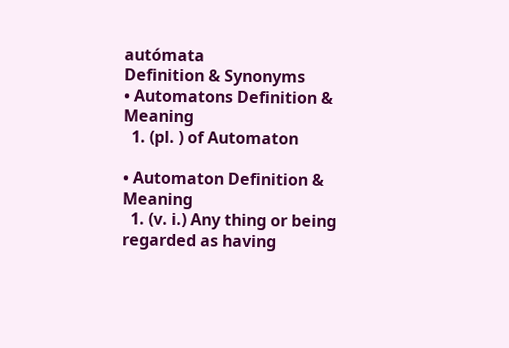autómata
Definition & Synonyms
• Automatons Definition & Meaning
  1. (pl. ) of Automaton

• Automaton Definition & Meaning
  1. (v. i.) Any thing or being regarded as having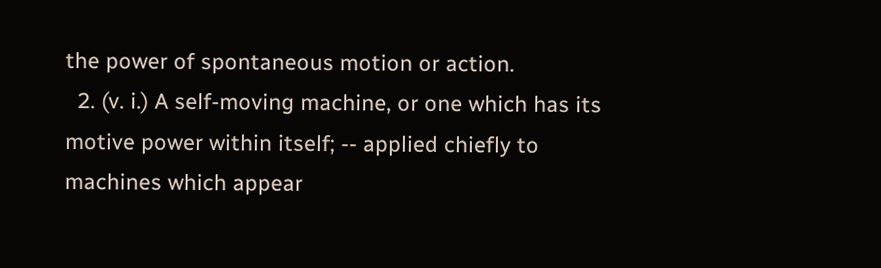the power of spontaneous motion or action.
  2. (v. i.) A self-moving machine, or one which has its motive power within itself; -- applied chiefly to machines which appear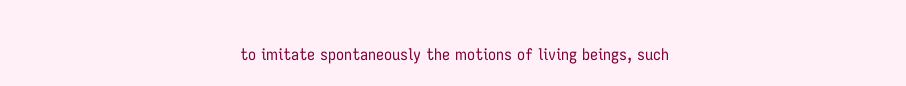to imitate spontaneously the motions of living beings, such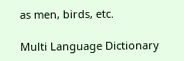as men, birds, etc.

Multi Language Dictionary